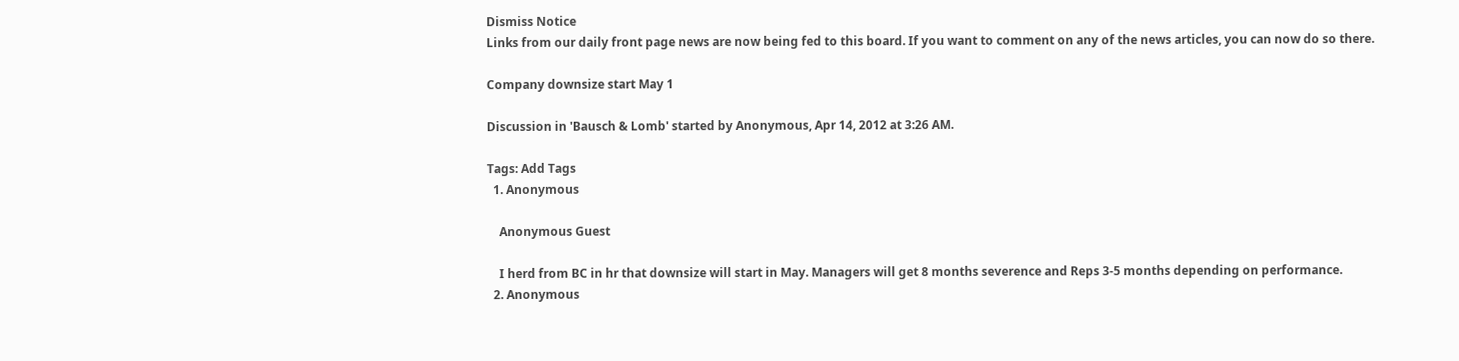Dismiss Notice
Links from our daily front page news are now being fed to this board. If you want to comment on any of the news articles, you can now do so there.

Company downsize start May 1

Discussion in 'Bausch & Lomb' started by Anonymous, Apr 14, 2012 at 3:26 AM.

Tags: Add Tags
  1. Anonymous

    Anonymous Guest

    I herd from BC in hr that downsize will start in May. Managers will get 8 months severence and Reps 3-5 months depending on performance.
  2. Anonymous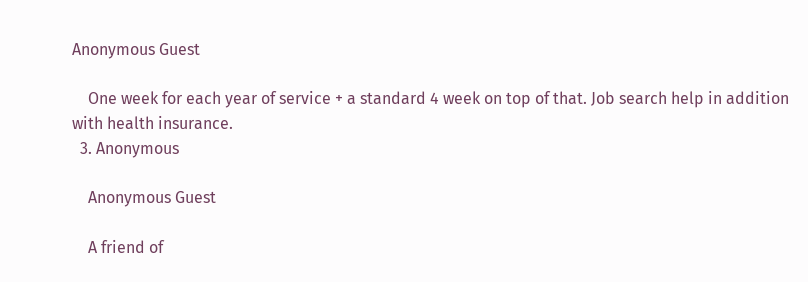Anonymous Guest

    One week for each year of service + a standard 4 week on top of that. Job search help in addition with health insurance.
  3. Anonymous

    Anonymous Guest

    A friend of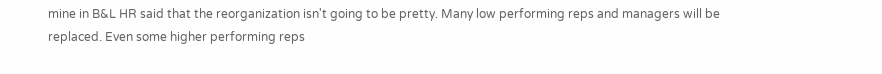mine in B&L HR said that the reorganization isn't going to be pretty. Many low performing reps and managers will be replaced. Even some higher performing reps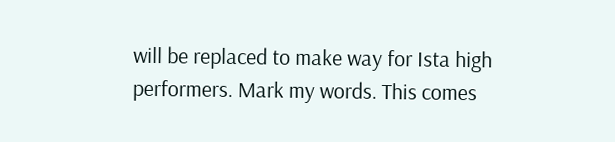will be replaced to make way for Ista high performers. Mark my words. This comes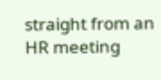straight from an HR meeting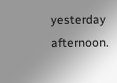yesterday afternoon.